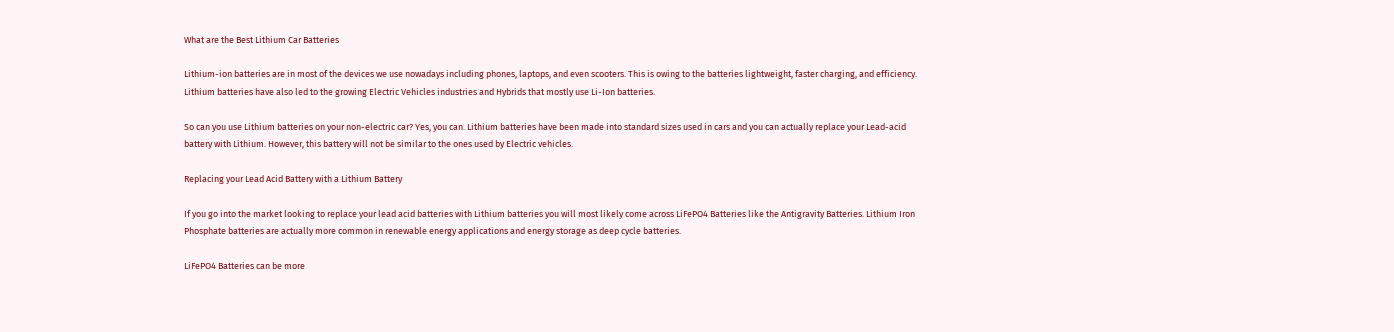What are the Best Lithium Car Batteries

Lithium-ion batteries are in most of the devices we use nowadays including phones, laptops, and even scooters. This is owing to the batteries lightweight, faster charging, and efficiency. Lithium batteries have also led to the growing Electric Vehicles industries and Hybrids that mostly use Li-Ion batteries.

So can you use Lithium batteries on your non-electric car? Yes, you can. Lithium batteries have been made into standard sizes used in cars and you can actually replace your Lead-acid battery with Lithium. However, this battery will not be similar to the ones used by Electric vehicles.

Replacing your Lead Acid Battery with a Lithium Battery

If you go into the market looking to replace your lead acid batteries with Lithium batteries you will most likely come across LiFePO4 Batteries like the Antigravity Batteries. Lithium Iron Phosphate batteries are actually more common in renewable energy applications and energy storage as deep cycle batteries.

LiFePO4 Batteries can be more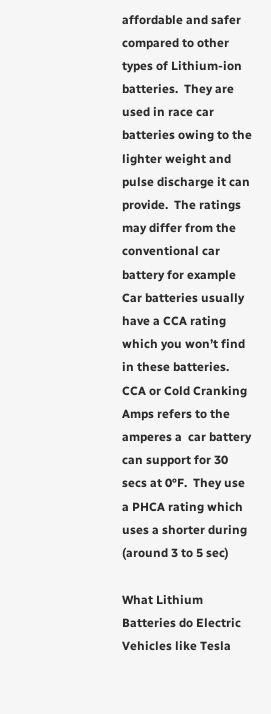affordable and safer compared to other types of Lithium-ion batteries.  They are used in race car batteries owing to the lighter weight and pulse discharge it can provide.  The ratings may differ from the conventional car battery for example Car batteries usually have a CCA rating which you won’t find in these batteries.  CCA or Cold Cranking Amps refers to the amperes a  car battery can support for 30 secs at 0°F.  They use a PHCA rating which uses a shorter during (around 3 to 5 sec)

What Lithium Batteries do Electric Vehicles like Tesla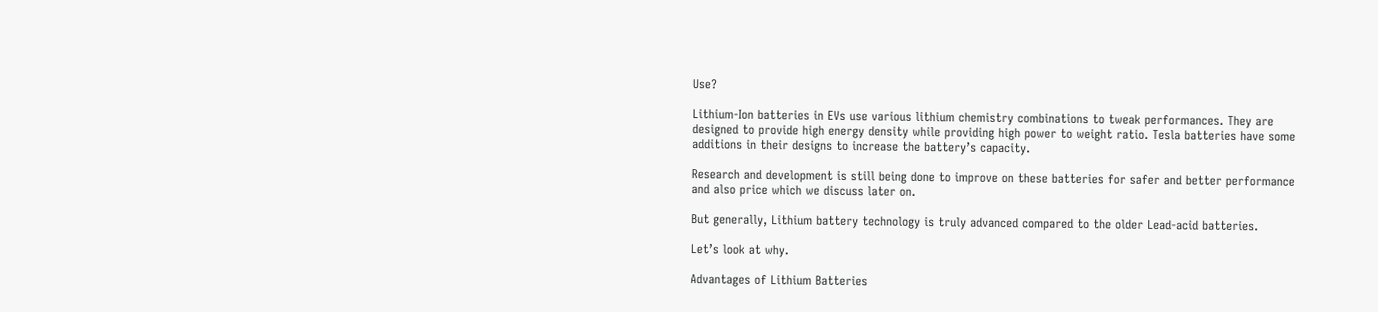Use?

Lithium-Ion batteries in EVs use various lithium chemistry combinations to tweak performances. They are designed to provide high energy density while providing high power to weight ratio. Tesla batteries have some additions in their designs to increase the battery’s capacity.

Research and development is still being done to improve on these batteries for safer and better performance and also price which we discuss later on.

But generally, Lithium battery technology is truly advanced compared to the older Lead-acid batteries.

Let’s look at why.

Advantages of Lithium Batteries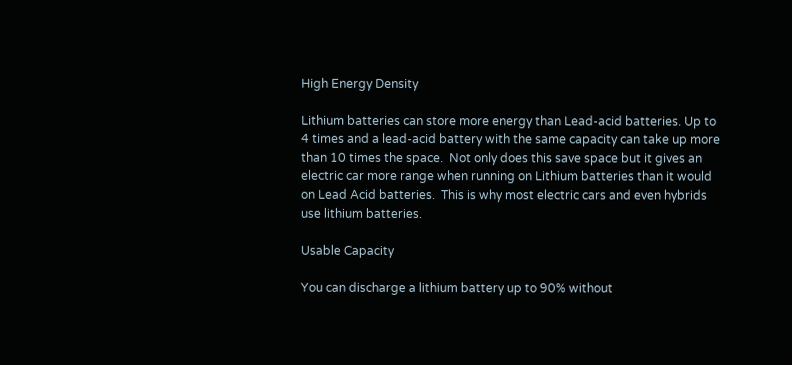High Energy Density

Lithium batteries can store more energy than Lead-acid batteries. Up to 4 times and a lead-acid battery with the same capacity can take up more than 10 times the space.  Not only does this save space but it gives an electric car more range when running on Lithium batteries than it would on Lead Acid batteries.  This is why most electric cars and even hybrids use lithium batteries.

Usable Capacity

You can discharge a lithium battery up to 90% without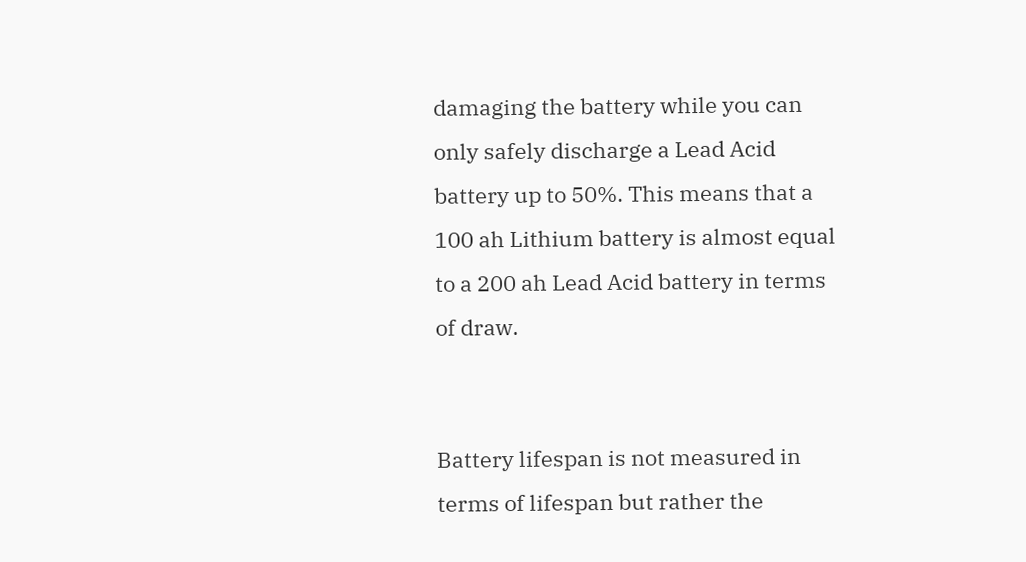damaging the battery while you can only safely discharge a Lead Acid battery up to 50%. This means that a 100 ah Lithium battery is almost equal to a 200 ah Lead Acid battery in terms of draw.


Battery lifespan is not measured in terms of lifespan but rather the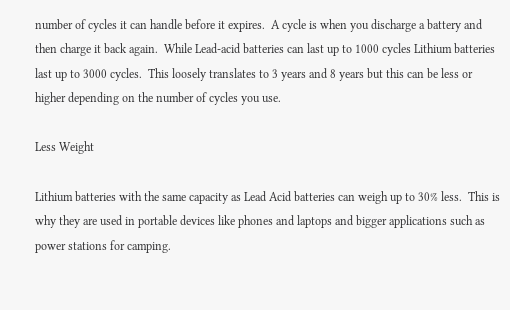number of cycles it can handle before it expires.  A cycle is when you discharge a battery and then charge it back again.  While Lead-acid batteries can last up to 1000 cycles Lithium batteries last up to 3000 cycles.  This loosely translates to 3 years and 8 years but this can be less or higher depending on the number of cycles you use.

Less Weight

Lithium batteries with the same capacity as Lead Acid batteries can weigh up to 30% less.  This is why they are used in portable devices like phones and laptops and bigger applications such as power stations for camping.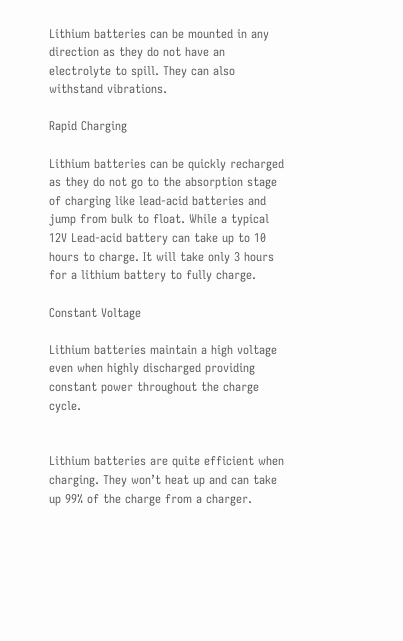Lithium batteries can be mounted in any direction as they do not have an electrolyte to spill. They can also withstand vibrations.

Rapid Charging

Lithium batteries can be quickly recharged as they do not go to the absorption stage of charging like lead-acid batteries and jump from bulk to float. While a typical 12V Lead-acid battery can take up to 10 hours to charge. It will take only 3 hours for a lithium battery to fully charge.

Constant Voltage

Lithium batteries maintain a high voltage even when highly discharged providing constant power throughout the charge cycle.


Lithium batteries are quite efficient when charging. They won’t heat up and can take up 99% of the charge from a charger.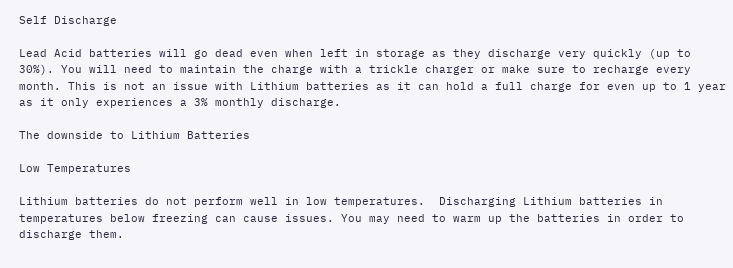Self Discharge

Lead Acid batteries will go dead even when left in storage as they discharge very quickly (up to 30%). You will need to maintain the charge with a trickle charger or make sure to recharge every month. This is not an issue with Lithium batteries as it can hold a full charge for even up to 1 year as it only experiences a 3% monthly discharge.

The downside to Lithium Batteries

Low Temperatures

Lithium batteries do not perform well in low temperatures.  Discharging Lithium batteries in temperatures below freezing can cause issues. You may need to warm up the batteries in order to discharge them.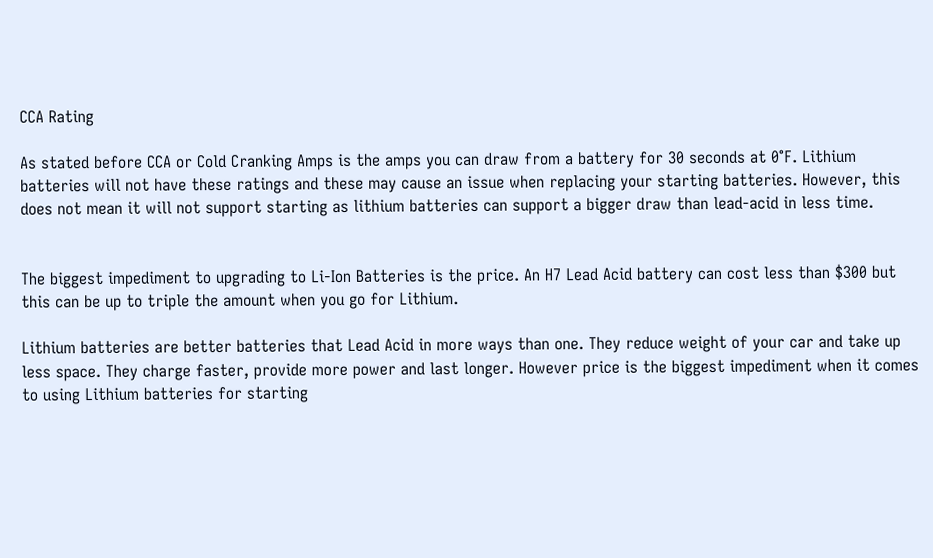CCA Rating

As stated before CCA or Cold Cranking Amps is the amps you can draw from a battery for 30 seconds at 0°F. Lithium batteries will not have these ratings and these may cause an issue when replacing your starting batteries. However, this does not mean it will not support starting as lithium batteries can support a bigger draw than lead-acid in less time.


The biggest impediment to upgrading to Li-Ion Batteries is the price. An H7 Lead Acid battery can cost less than $300 but this can be up to triple the amount when you go for Lithium.

Lithium batteries are better batteries that Lead Acid in more ways than one. They reduce weight of your car and take up less space. They charge faster, provide more power and last longer. However price is the biggest impediment when it comes to using Lithium batteries for starting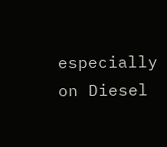especially on Diesel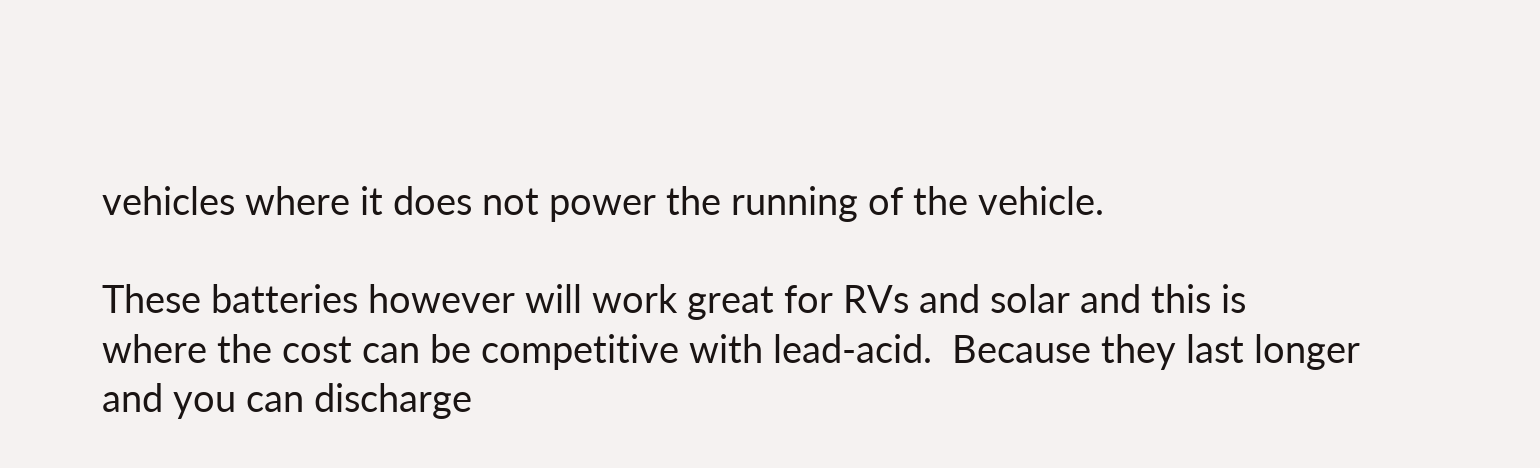vehicles where it does not power the running of the vehicle.

These batteries however will work great for RVs and solar and this is where the cost can be competitive with lead-acid.  Because they last longer and you can discharge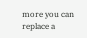more you can replace a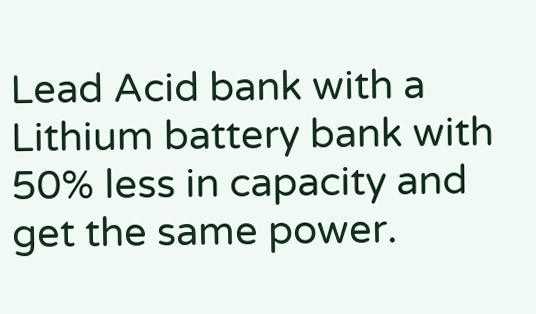Lead Acid bank with a Lithium battery bank with 50% less in capacity and get the same power.